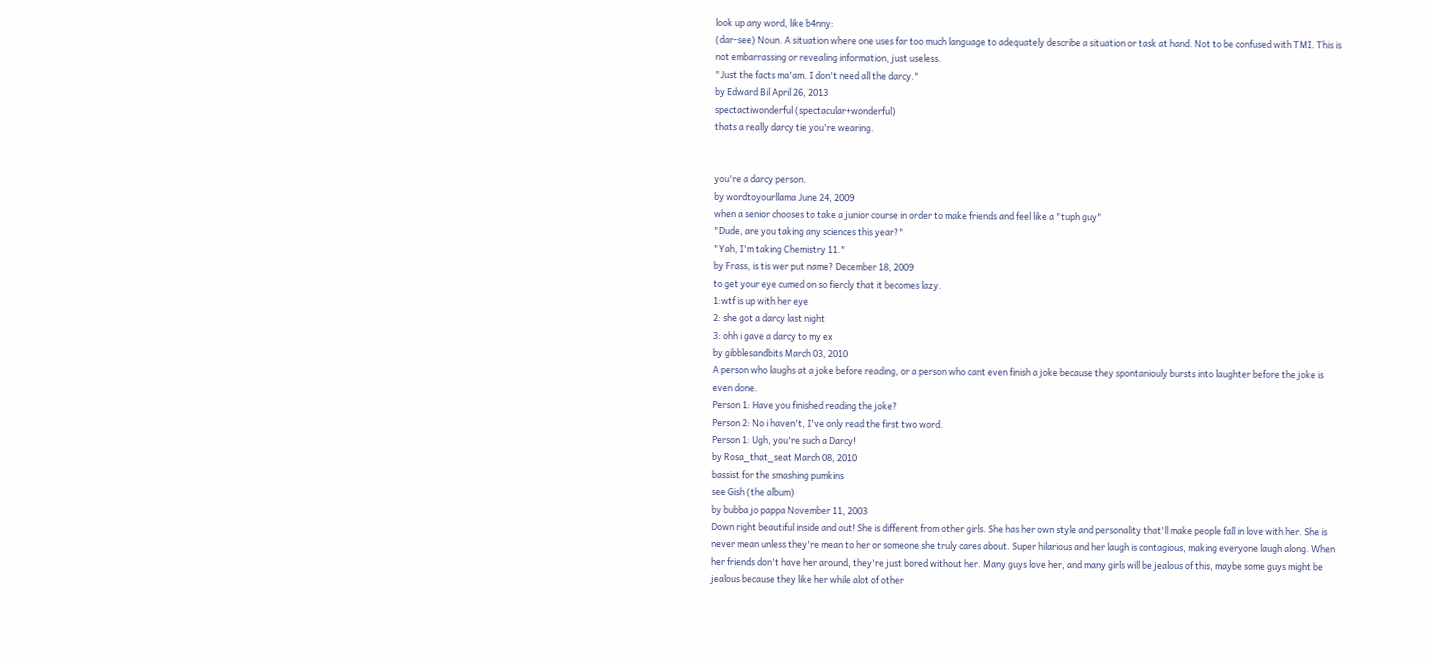look up any word, like b4nny:
(dar-see) Noun. A situation where one uses far too much language to adequately describe a situation or task at hand. Not to be confused with TMI. This is not embarrassing or revealing information, just useless.
"Just the facts ma'am. I don't need all the darcy."
by Edward Bil April 26, 2013
spectactiwonderful (spectacular+wonderful)
thats a really darcy tie you're wearing.


you're a darcy person.
by wordtoyourllama June 24, 2009
when a senior chooses to take a junior course in order to make friends and feel like a "tuph guy"
"Dude, are you taking any sciences this year?"
"Yah, I'm taking Chemistry 11."
by Frass, is tis wer put name? December 18, 2009
to get your eye cumed on so fiercly that it becomes lazy.
1:wtf is up with her eye
2: she got a darcy last night
3: ohh i gave a darcy to my ex
by gibblesandbits March 03, 2010
A person who laughs at a joke before reading, or a person who cant even finish a joke because they spontaniouly bursts into laughter before the joke is even done.
Person 1: Have you finished reading the joke?
Person 2: No i haven't, I've only read the first two word.
Person 1: Ugh, you're such a Darcy!
by Rosa_that_seat March 08, 2010
bassist for the smashing pumkins
see Gish (the album)
by bubba jo pappa November 11, 2003
Down right beautiful inside and out! She is different from other girls. She has her own style and personality that'll make people fall in love with her. She is never mean unless they're mean to her or someone she truly cares about. Super hilarious and her laugh is contagious, making everyone laugh along. When her friends don't have her around, they're just bored without her. Many guys love her, and many girls will be jealous of this, maybe some guys might be jealous because they like her while alot of other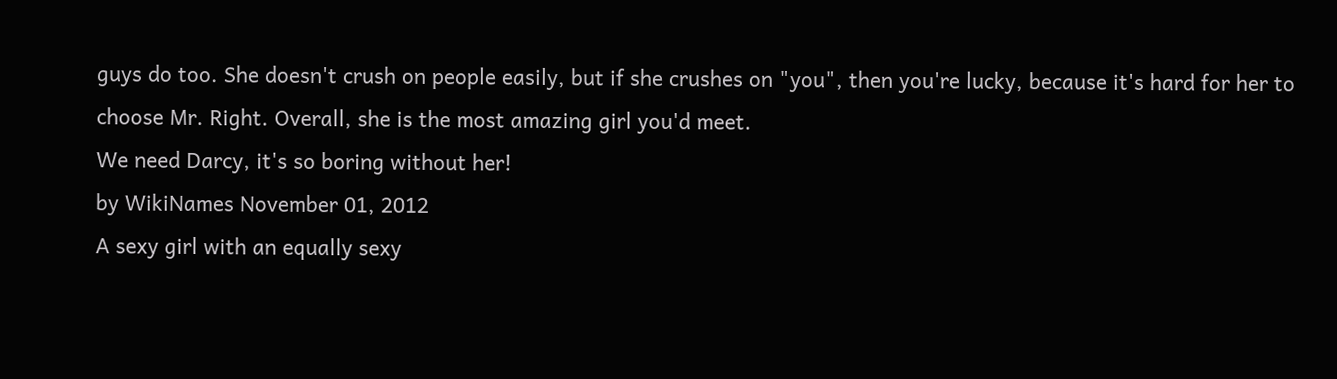guys do too. She doesn't crush on people easily, but if she crushes on "you", then you're lucky, because it's hard for her to choose Mr. Right. Overall, she is the most amazing girl you'd meet.
We need Darcy, it's so boring without her!
by WikiNames November 01, 2012
A sexy girl with an equally sexy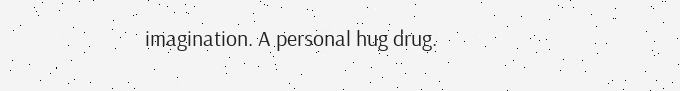imagination. A personal hug drug.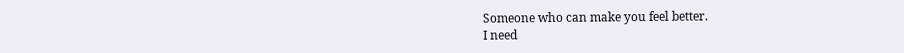Someone who can make you feel better.
I need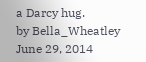a Darcy hug.
by Bella_Wheatley June 29, 2014